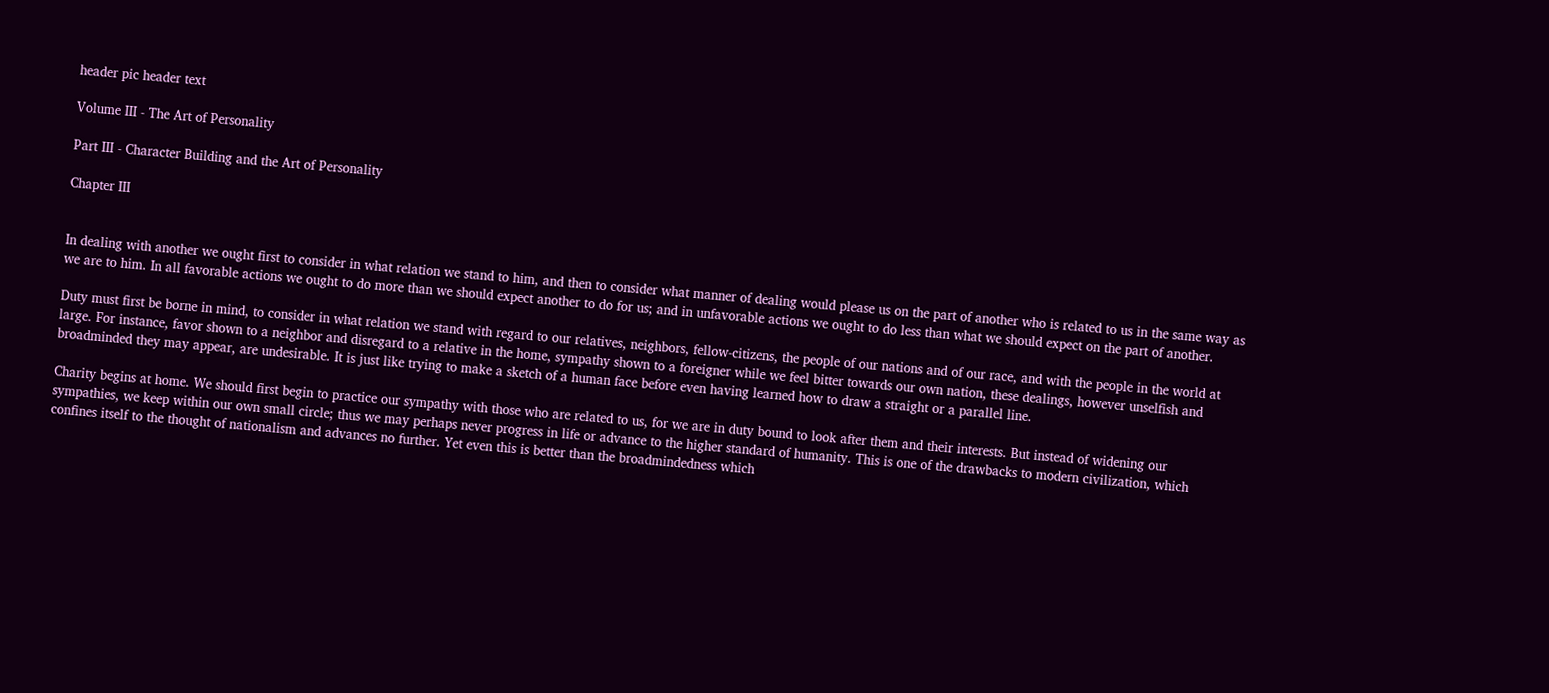header pic header text

Volume III - The Art of Personality

Part III - Character Building and the Art of Personality

Chapter III


In dealing with another we ought first to consider in what relation we stand to him, and then to consider what manner of dealing would please us on the part of another who is related to us in the same way as we are to him. In all favorable actions we ought to do more than we should expect another to do for us; and in unfavorable actions we ought to do less than what we should expect on the part of another.

Duty must first be borne in mind, to consider in what relation we stand with regard to our relatives, neighbors, fellow-citizens, the people of our nations and of our race, and with the people in the world at large. For instance, favor shown to a neighbor and disregard to a relative in the home, sympathy shown to a foreigner while we feel bitter towards our own nation, these dealings, however unselfish and broadminded they may appear, are undesirable. It is just like trying to make a sketch of a human face before even having learned how to draw a straight or a parallel line.

Charity begins at home. We should first begin to practice our sympathy with those who are related to us, for we are in duty bound to look after them and their interests. But instead of widening our sympathies, we keep within our own small circle; thus we may perhaps never progress in life or advance to the higher standard of humanity. This is one of the drawbacks to modern civilization, which confines itself to the thought of nationalism and advances no further. Yet even this is better than the broadmindedness which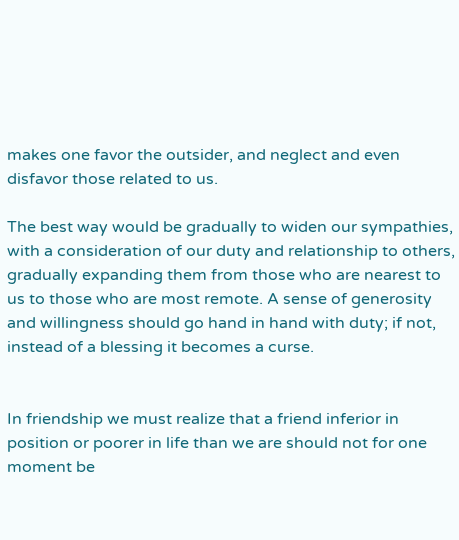makes one favor the outsider, and neglect and even disfavor those related to us.

The best way would be gradually to widen our sympathies, with a consideration of our duty and relationship to others, gradually expanding them from those who are nearest to us to those who are most remote. A sense of generosity and willingness should go hand in hand with duty; if not, instead of a blessing it becomes a curse.


In friendship we must realize that a friend inferior in position or poorer in life than we are should not for one moment be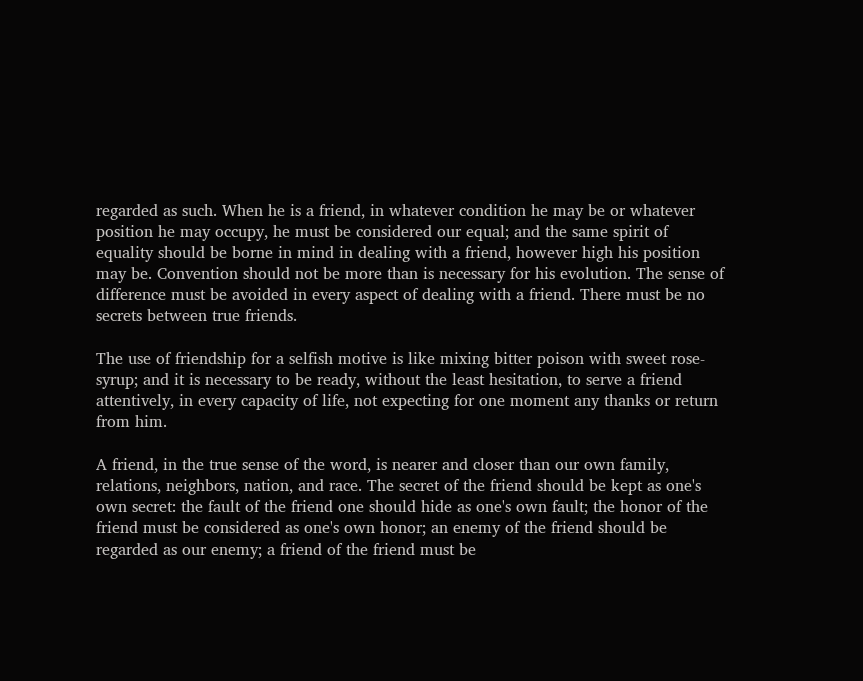regarded as such. When he is a friend, in whatever condition he may be or whatever position he may occupy, he must be considered our equal; and the same spirit of equality should be borne in mind in dealing with a friend, however high his position may be. Convention should not be more than is necessary for his evolution. The sense of difference must be avoided in every aspect of dealing with a friend. There must be no secrets between true friends.

The use of friendship for a selfish motive is like mixing bitter poison with sweet rose-syrup; and it is necessary to be ready, without the least hesitation, to serve a friend attentively, in every capacity of life, not expecting for one moment any thanks or return from him.

A friend, in the true sense of the word, is nearer and closer than our own family, relations, neighbors, nation, and race. The secret of the friend should be kept as one's own secret: the fault of the friend one should hide as one's own fault; the honor of the friend must be considered as one's own honor; an enemy of the friend should be regarded as our enemy; a friend of the friend must be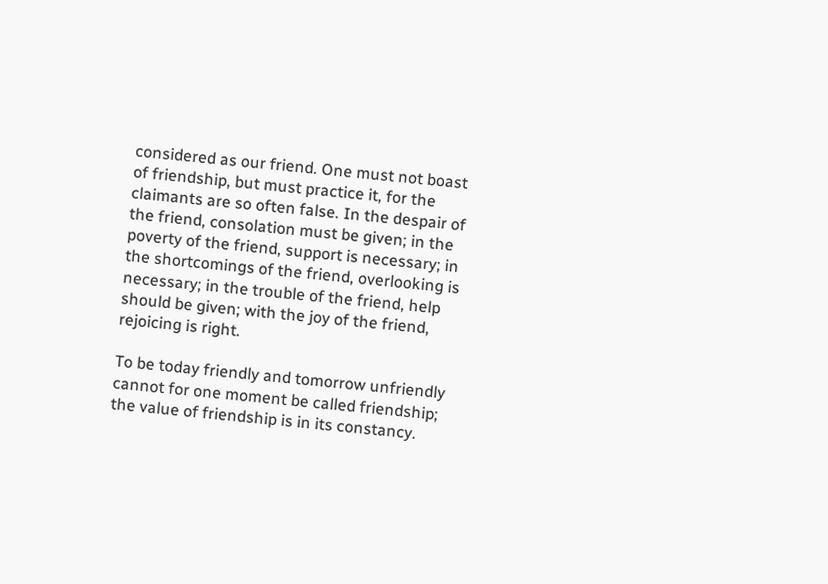considered as our friend. One must not boast of friendship, but must practice it, for the claimants are so often false. In the despair of the friend, consolation must be given; in the poverty of the friend, support is necessary; in the shortcomings of the friend, overlooking is necessary; in the trouble of the friend, help should be given; with the joy of the friend, rejoicing is right.

To be today friendly and tomorrow unfriendly cannot for one moment be called friendship; the value of friendship is in its constancy.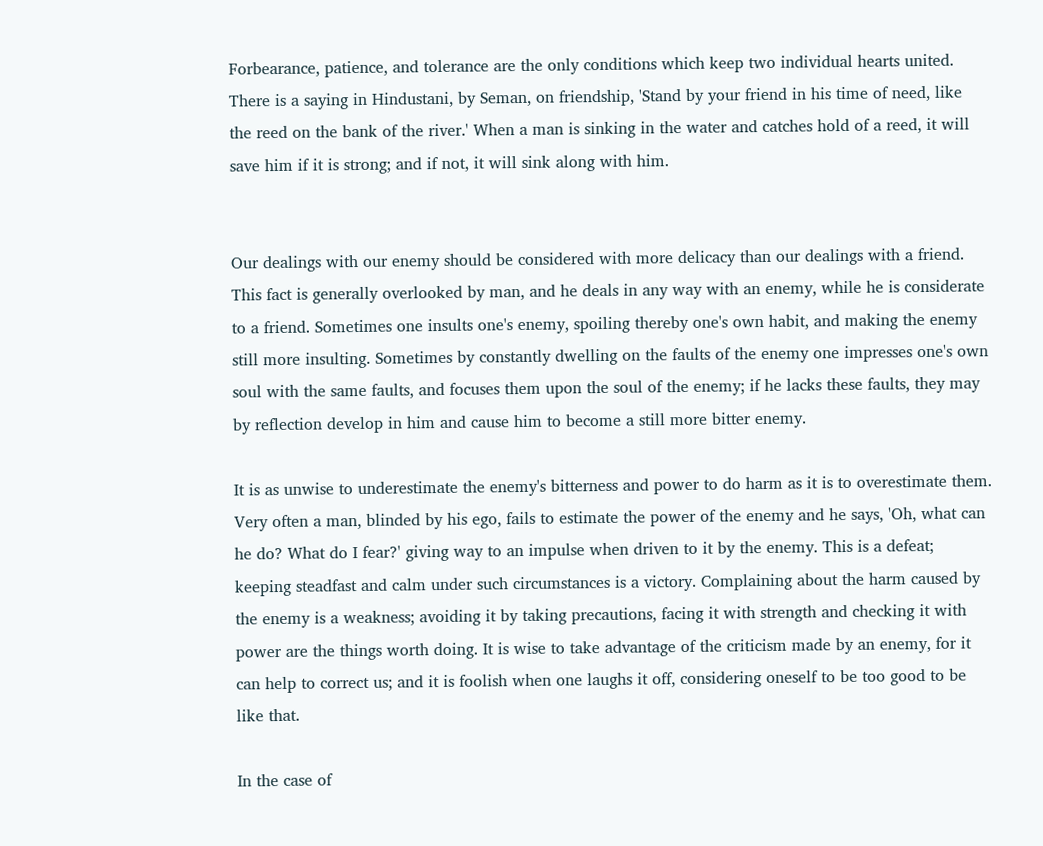Forbearance, patience, and tolerance are the only conditions which keep two individual hearts united. There is a saying in Hindustani, by Seman, on friendship, 'Stand by your friend in his time of need, like the reed on the bank of the river.' When a man is sinking in the water and catches hold of a reed, it will save him if it is strong; and if not, it will sink along with him.


Our dealings with our enemy should be considered with more delicacy than our dealings with a friend. This fact is generally overlooked by man, and he deals in any way with an enemy, while he is considerate to a friend. Sometimes one insults one's enemy, spoiling thereby one's own habit, and making the enemy still more insulting. Sometimes by constantly dwelling on the faults of the enemy one impresses one's own soul with the same faults, and focuses them upon the soul of the enemy; if he lacks these faults, they may by reflection develop in him and cause him to become a still more bitter enemy.

It is as unwise to underestimate the enemy's bitterness and power to do harm as it is to overestimate them. Very often a man, blinded by his ego, fails to estimate the power of the enemy and he says, 'Oh, what can he do? What do I fear?' giving way to an impulse when driven to it by the enemy. This is a defeat; keeping steadfast and calm under such circumstances is a victory. Complaining about the harm caused by the enemy is a weakness; avoiding it by taking precautions, facing it with strength and checking it with power are the things worth doing. It is wise to take advantage of the criticism made by an enemy, for it can help to correct us; and it is foolish when one laughs it off, considering oneself to be too good to be like that.

In the case of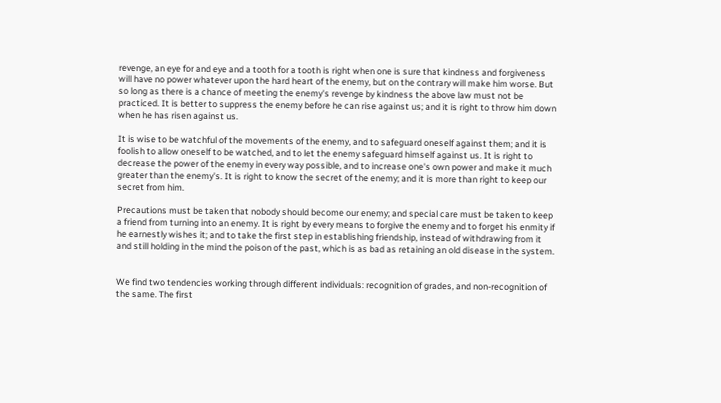revenge, an eye for and eye and a tooth for a tooth is right when one is sure that kindness and forgiveness will have no power whatever upon the hard heart of the enemy, but on the contrary will make him worse. But so long as there is a chance of meeting the enemy's revenge by kindness the above law must not be practiced. It is better to suppress the enemy before he can rise against us; and it is right to throw him down when he has risen against us.

It is wise to be watchful of the movements of the enemy, and to safeguard oneself against them; and it is foolish to allow oneself to be watched, and to let the enemy safeguard himself against us. It is right to decrease the power of the enemy in every way possible, and to increase one's own power and make it much greater than the enemy's. It is right to know the secret of the enemy; and it is more than right to keep our secret from him.

Precautions must be taken that nobody should become our enemy; and special care must be taken to keep a friend from turning into an enemy. It is right by every means to forgive the enemy and to forget his enmity if he earnestly wishes it; and to take the first step in establishing friendship, instead of withdrawing from it and still holding in the mind the poison of the past, which is as bad as retaining an old disease in the system.


We find two tendencies working through different individuals: recognition of grades, and non-recognition of the same. The first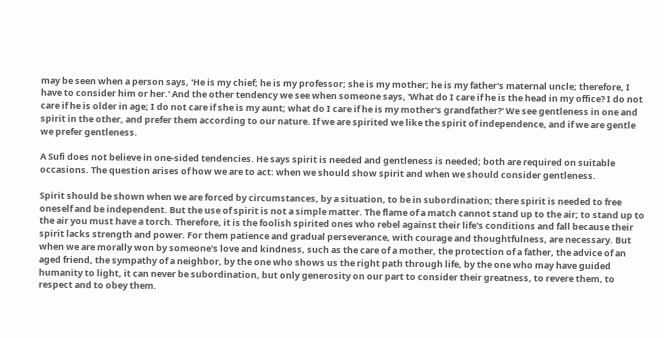may be seen when a person says, 'He is my chief; he is my professor; she is my mother; he is my father's maternal uncle; therefore, I have to consider him or her.' And the other tendency we see when someone says, 'What do I care if he is the head in my office? I do not care if he is older in age; I do not care if she is my aunt; what do I care if he is my mother's grandfather?' We see gentleness in one and spirit in the other, and prefer them according to our nature. If we are spirited we like the spirit of independence, and if we are gentle we prefer gentleness.

A Sufi does not believe in one-sided tendencies. He says spirit is needed and gentleness is needed; both are required on suitable occasions. The question arises of how we are to act: when we should show spirit and when we should consider gentleness.

Spirit should be shown when we are forced by circumstances, by a situation, to be in subordination; there spirit is needed to free oneself and be independent. But the use of spirit is not a simple matter. The flame of a match cannot stand up to the air; to stand up to the air you must have a torch. Therefore, it is the foolish spirited ones who rebel against their life's conditions and fall because their spirit lacks strength and power. For them patience and gradual perseverance, with courage and thoughtfulness, are necessary. But when we are morally won by someone's love and kindness, such as the care of a mother, the protection of a father, the advice of an aged friend, the sympathy of a neighbor, by the one who shows us the right path through life, by the one who may have guided humanity to light, it can never be subordination, but only generosity on our part to consider their greatness, to revere them, to respect and to obey them.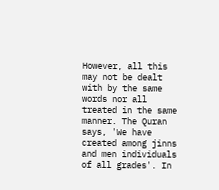However, all this may not be dealt with by the same words nor all treated in the same manner. The Quran says, 'We have created among jinns and men individuals of all grades'. In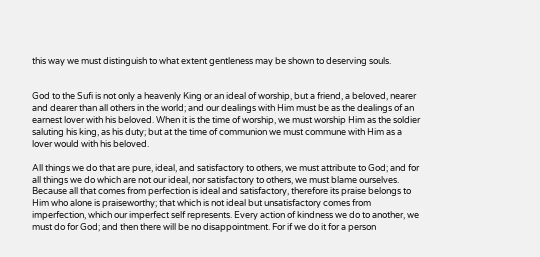this way we must distinguish to what extent gentleness may be shown to deserving souls.


God to the Sufi is not only a heavenly King or an ideal of worship, but a friend, a beloved, nearer and dearer than all others in the world; and our dealings with Him must be as the dealings of an earnest lover with his beloved. When it is the time of worship, we must worship Him as the soldier saluting his king, as his duty; but at the time of communion we must commune with Him as a lover would with his beloved.

All things we do that are pure, ideal, and satisfactory to others, we must attribute to God; and for all things we do which are not our ideal, nor satisfactory to others, we must blame ourselves. Because all that comes from perfection is ideal and satisfactory, therefore its praise belongs to Him who alone is praiseworthy; that which is not ideal but unsatisfactory comes from imperfection, which our imperfect self represents. Every action of kindness we do to another, we must do for God; and then there will be no disappointment. For if we do it for a person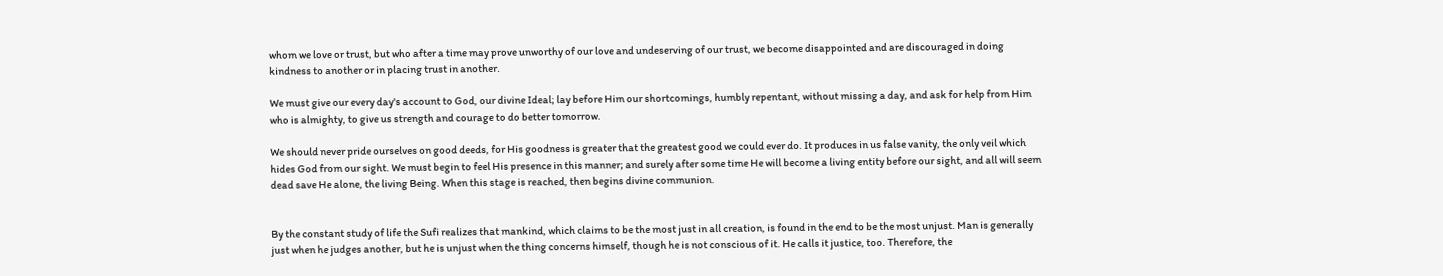whom we love or trust, but who after a time may prove unworthy of our love and undeserving of our trust, we become disappointed and are discouraged in doing kindness to another or in placing trust in another.

We must give our every day's account to God, our divine Ideal; lay before Him our shortcomings, humbly repentant, without missing a day, and ask for help from Him who is almighty, to give us strength and courage to do better tomorrow.

We should never pride ourselves on good deeds, for His goodness is greater that the greatest good we could ever do. It produces in us false vanity, the only veil which hides God from our sight. We must begin to feel His presence in this manner; and surely after some time He will become a living entity before our sight, and all will seem dead save He alone, the living Being. When this stage is reached, then begins divine communion.


By the constant study of life the Sufi realizes that mankind, which claims to be the most just in all creation, is found in the end to be the most unjust. Man is generally just when he judges another, but he is unjust when the thing concerns himself, though he is not conscious of it. He calls it justice, too. Therefore, the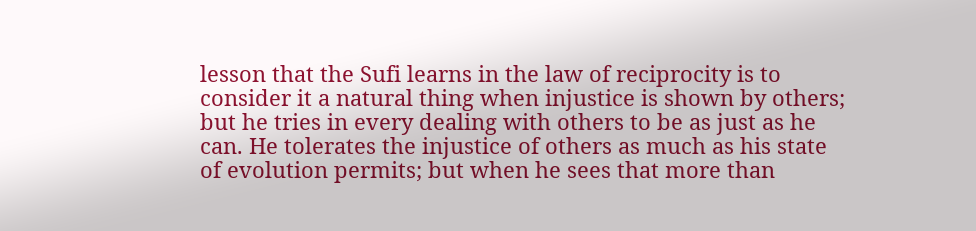lesson that the Sufi learns in the law of reciprocity is to consider it a natural thing when injustice is shown by others; but he tries in every dealing with others to be as just as he can. He tolerates the injustice of others as much as his state of evolution permits; but when he sees that more than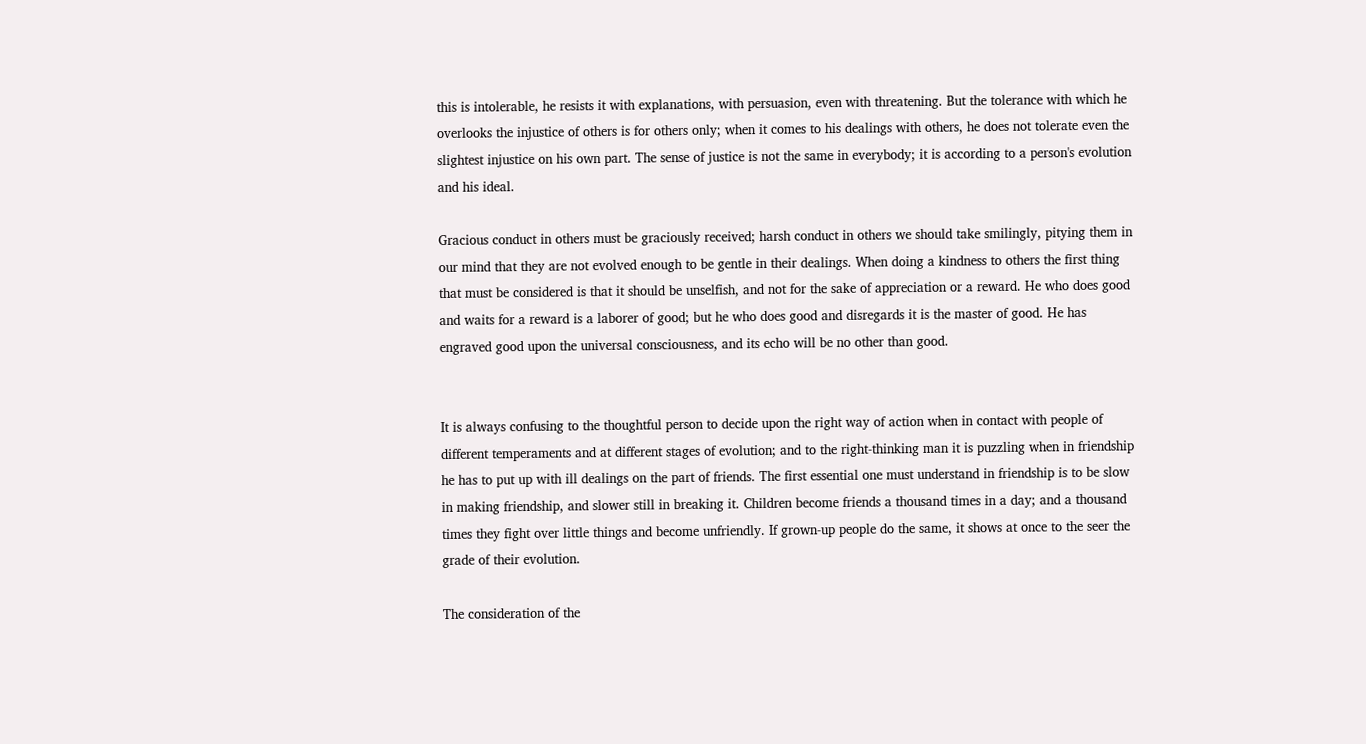this is intolerable, he resists it with explanations, with persuasion, even with threatening. But the tolerance with which he overlooks the injustice of others is for others only; when it comes to his dealings with others, he does not tolerate even the slightest injustice on his own part. The sense of justice is not the same in everybody; it is according to a person's evolution and his ideal.

Gracious conduct in others must be graciously received; harsh conduct in others we should take smilingly, pitying them in our mind that they are not evolved enough to be gentle in their dealings. When doing a kindness to others the first thing that must be considered is that it should be unselfish, and not for the sake of appreciation or a reward. He who does good and waits for a reward is a laborer of good; but he who does good and disregards it is the master of good. He has engraved good upon the universal consciousness, and its echo will be no other than good.


It is always confusing to the thoughtful person to decide upon the right way of action when in contact with people of different temperaments and at different stages of evolution; and to the right-thinking man it is puzzling when in friendship he has to put up with ill dealings on the part of friends. The first essential one must understand in friendship is to be slow in making friendship, and slower still in breaking it. Children become friends a thousand times in a day; and a thousand times they fight over little things and become unfriendly. If grown-up people do the same, it shows at once to the seer the grade of their evolution.

The consideration of the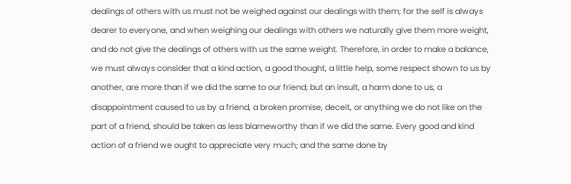dealings of others with us must not be weighed against our dealings with them; for the self is always dearer to everyone, and when weighing our dealings with others we naturally give them more weight, and do not give the dealings of others with us the same weight. Therefore, in order to make a balance, we must always consider that a kind action, a good thought, a little help, some respect shown to us by another, are more than if we did the same to our friend; but an insult, a harm done to us, a disappointment caused to us by a friend, a broken promise, deceit, or anything we do not like on the part of a friend, should be taken as less blameworthy than if we did the same. Every good and kind action of a friend we ought to appreciate very much; and the same done by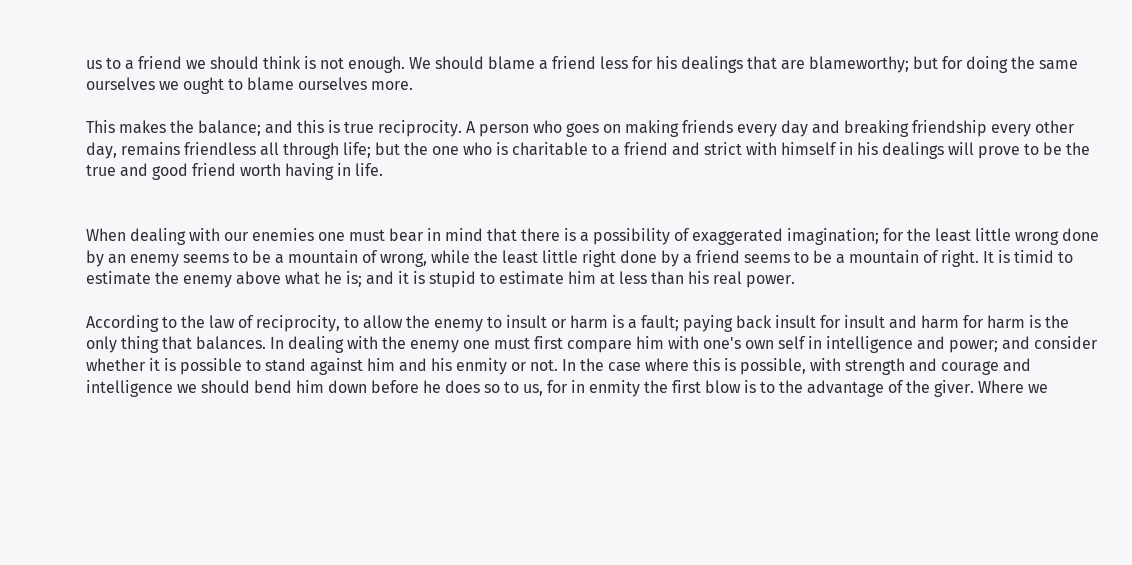us to a friend we should think is not enough. We should blame a friend less for his dealings that are blameworthy; but for doing the same ourselves we ought to blame ourselves more.

This makes the balance; and this is true reciprocity. A person who goes on making friends every day and breaking friendship every other day, remains friendless all through life; but the one who is charitable to a friend and strict with himself in his dealings will prove to be the true and good friend worth having in life.


When dealing with our enemies one must bear in mind that there is a possibility of exaggerated imagination; for the least little wrong done by an enemy seems to be a mountain of wrong, while the least little right done by a friend seems to be a mountain of right. It is timid to estimate the enemy above what he is; and it is stupid to estimate him at less than his real power.

According to the law of reciprocity, to allow the enemy to insult or harm is a fault; paying back insult for insult and harm for harm is the only thing that balances. In dealing with the enemy one must first compare him with one's own self in intelligence and power; and consider whether it is possible to stand against him and his enmity or not. In the case where this is possible, with strength and courage and intelligence we should bend him down before he does so to us, for in enmity the first blow is to the advantage of the giver. Where we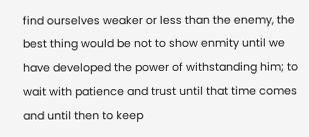find ourselves weaker or less than the enemy, the best thing would be not to show enmity until we have developed the power of withstanding him; to wait with patience and trust until that time comes and until then to keep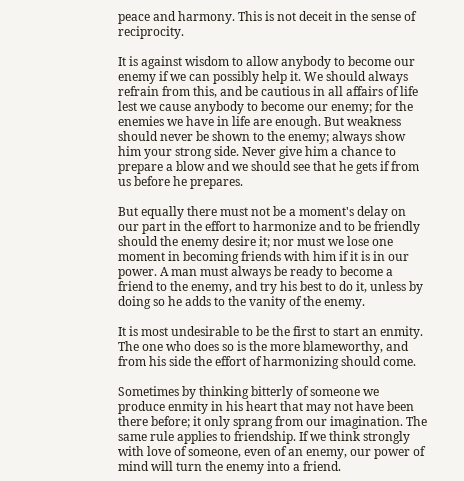peace and harmony. This is not deceit in the sense of reciprocity.

It is against wisdom to allow anybody to become our enemy if we can possibly help it. We should always refrain from this, and be cautious in all affairs of life lest we cause anybody to become our enemy; for the enemies we have in life are enough. But weakness should never be shown to the enemy; always show him your strong side. Never give him a chance to prepare a blow and we should see that he gets if from us before he prepares.

But equally there must not be a moment's delay on our part in the effort to harmonize and to be friendly should the enemy desire it; nor must we lose one moment in becoming friends with him if it is in our power. A man must always be ready to become a friend to the enemy, and try his best to do it, unless by doing so he adds to the vanity of the enemy.

It is most undesirable to be the first to start an enmity. The one who does so is the more blameworthy, and from his side the effort of harmonizing should come.

Sometimes by thinking bitterly of someone we produce enmity in his heart that may not have been there before; it only sprang from our imagination. The same rule applies to friendship. If we think strongly with love of someone, even of an enemy, our power of mind will turn the enemy into a friend.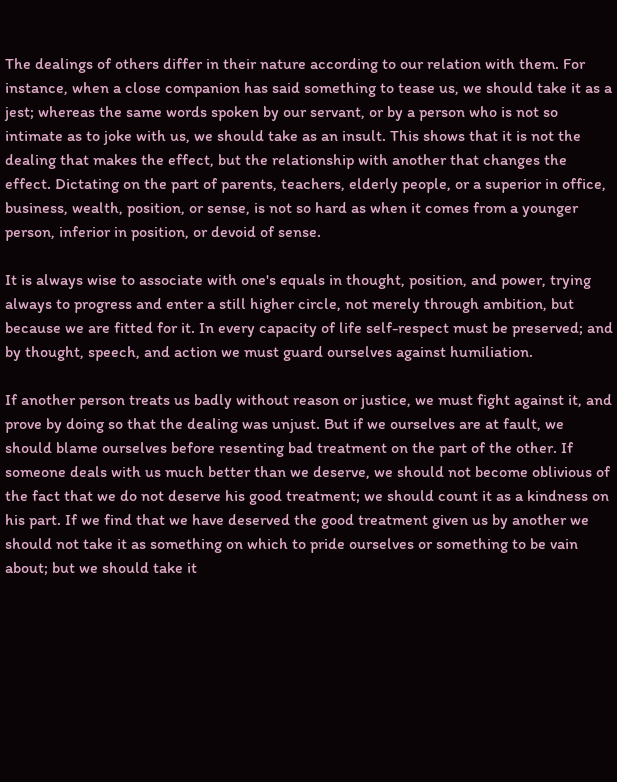The dealings of others differ in their nature according to our relation with them. For instance, when a close companion has said something to tease us, we should take it as a jest; whereas the same words spoken by our servant, or by a person who is not so intimate as to joke with us, we should take as an insult. This shows that it is not the dealing that makes the effect, but the relationship with another that changes the effect. Dictating on the part of parents, teachers, elderly people, or a superior in office, business, wealth, position, or sense, is not so hard as when it comes from a younger person, inferior in position, or devoid of sense.

It is always wise to associate with one's equals in thought, position, and power, trying always to progress and enter a still higher circle, not merely through ambition, but because we are fitted for it. In every capacity of life self-respect must be preserved; and by thought, speech, and action we must guard ourselves against humiliation.

If another person treats us badly without reason or justice, we must fight against it, and prove by doing so that the dealing was unjust. But if we ourselves are at fault, we should blame ourselves before resenting bad treatment on the part of the other. If someone deals with us much better than we deserve, we should not become oblivious of the fact that we do not deserve his good treatment; we should count it as a kindness on his part. If we find that we have deserved the good treatment given us by another we should not take it as something on which to pride ourselves or something to be vain about; but we should take it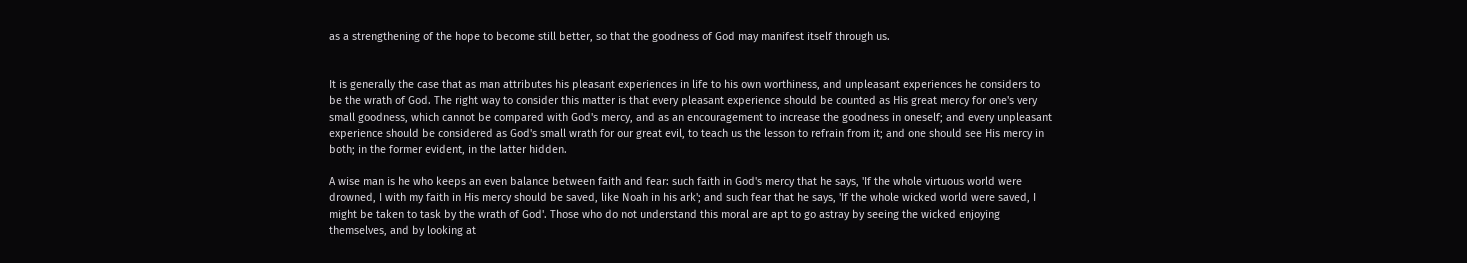as a strengthening of the hope to become still better, so that the goodness of God may manifest itself through us.


It is generally the case that as man attributes his pleasant experiences in life to his own worthiness, and unpleasant experiences he considers to be the wrath of God. The right way to consider this matter is that every pleasant experience should be counted as His great mercy for one's very small goodness, which cannot be compared with God's mercy, and as an encouragement to increase the goodness in oneself; and every unpleasant experience should be considered as God's small wrath for our great evil, to teach us the lesson to refrain from it; and one should see His mercy in both; in the former evident, in the latter hidden.

A wise man is he who keeps an even balance between faith and fear: such faith in God's mercy that he says, 'If the whole virtuous world were drowned, I with my faith in His mercy should be saved, like Noah in his ark'; and such fear that he says, 'If the whole wicked world were saved, I might be taken to task by the wrath of God'. Those who do not understand this moral are apt to go astray by seeing the wicked enjoying themselves, and by looking at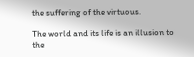the suffering of the virtuous.

The world and its life is an illusion to the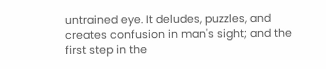untrained eye. It deludes, puzzles, and creates confusion in man's sight; and the first step in the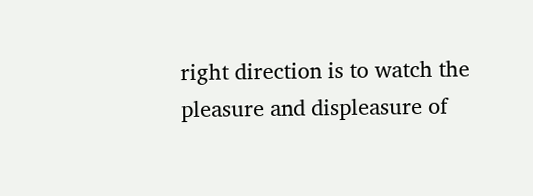right direction is to watch the pleasure and displeasure of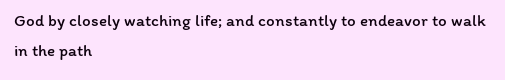God by closely watching life; and constantly to endeavor to walk in the path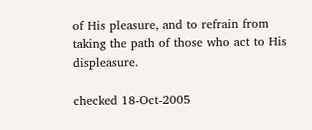of His pleasure, and to refrain from taking the path of those who act to His displeasure.

checked 18-Oct-2005